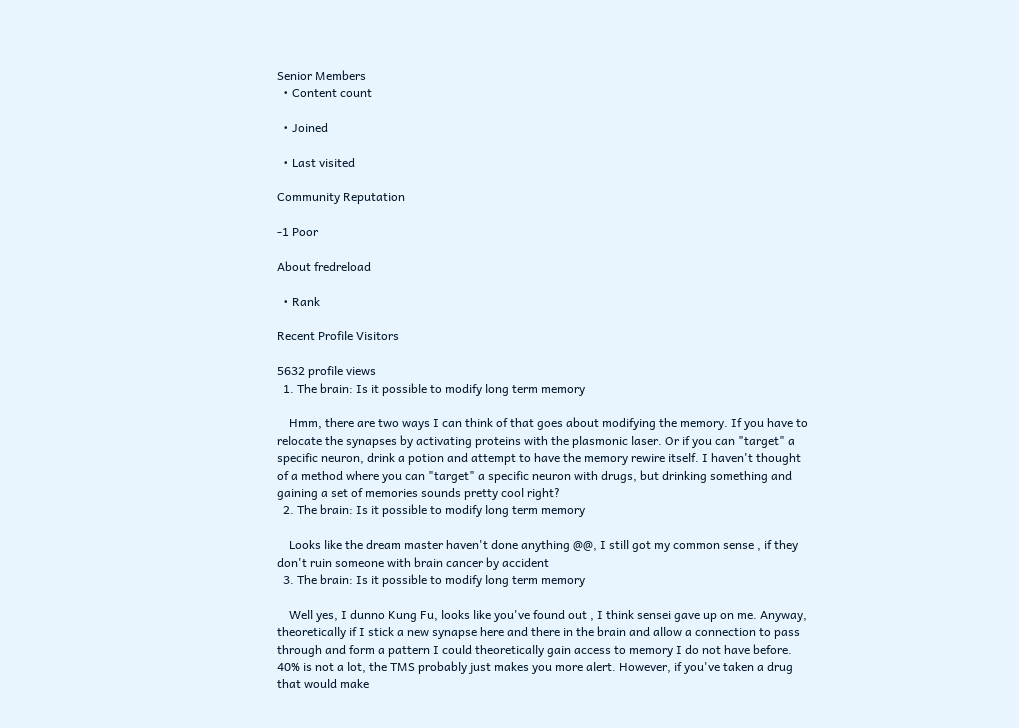Senior Members
  • Content count

  • Joined

  • Last visited

Community Reputation

-1 Poor

About fredreload

  • Rank

Recent Profile Visitors

5632 profile views
  1. The brain: Is it possible to modify long term memory

    Hmm, there are two ways I can think of that goes about modifying the memory. If you have to relocate the synapses by activating proteins with the plasmonic laser. Or if you can "target" a specific neuron, drink a potion and attempt to have the memory rewire itself. I haven't thought of a method where you can "target" a specific neuron with drugs, but drinking something and gaining a set of memories sounds pretty cool right?
  2. The brain: Is it possible to modify long term memory

    Looks like the dream master haven't done anything @@, I still got my common sense , if they don't ruin someone with brain cancer by accident
  3. The brain: Is it possible to modify long term memory

    Well yes, I dunno Kung Fu, looks like you've found out , I think sensei gave up on me. Anyway, theoretically if I stick a new synapse here and there in the brain and allow a connection to pass through and form a pattern I could theoretically gain access to memory I do not have before. 40% is not a lot, the TMS probably just makes you more alert. However, if you've taken a drug that would make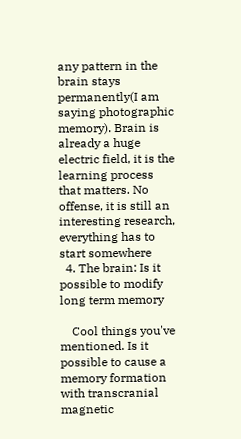any pattern in the brain stays permanently(I am saying photographic memory). Brain is already a huge electric field, it is the learning process that matters. No offense, it is still an interesting research, everything has to start somewhere
  4. The brain: Is it possible to modify long term memory

    Cool things you've mentioned. Is it possible to cause a memory formation with transcranial magnetic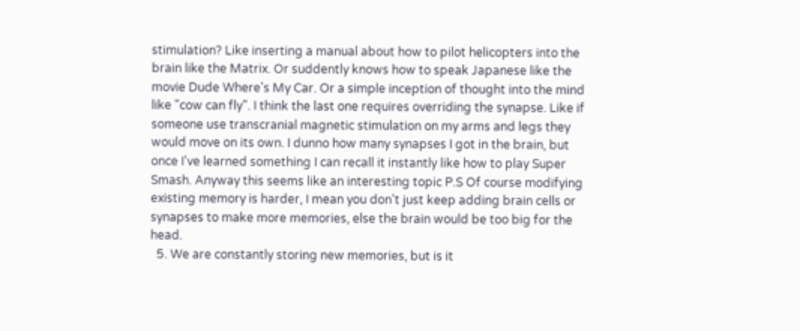stimulation? Like inserting a manual about how to pilot helicopters into the brain like the Matrix. Or suddently knows how to speak Japanese like the movie Dude Where's My Car. Or a simple inception of thought into the mind like "cow can fly". I think the last one requires overriding the synapse. Like if someone use transcranial magnetic stimulation on my arms and legs they would move on its own. I dunno how many synapses I got in the brain, but once I've learned something I can recall it instantly like how to play Super Smash. Anyway this seems like an interesting topic P.S Of course modifying existing memory is harder, I mean you don't just keep adding brain cells or synapses to make more memories, else the brain would be too big for the head.
  5. We are constantly storing new memories, but is it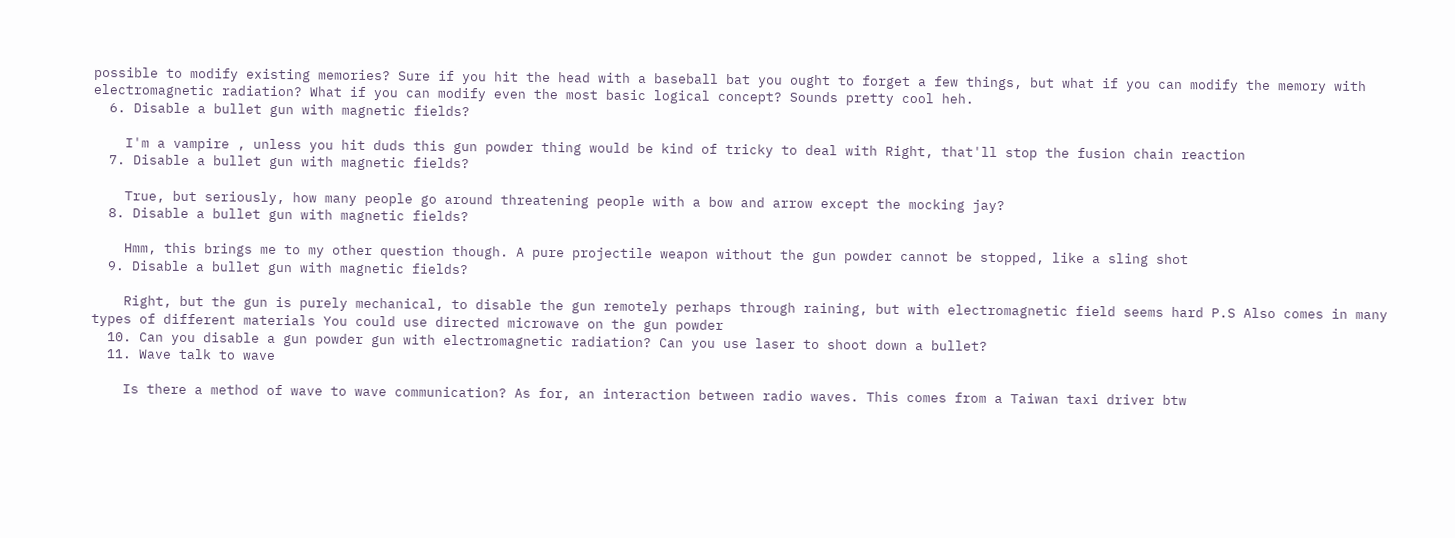possible to modify existing memories? Sure if you hit the head with a baseball bat you ought to forget a few things, but what if you can modify the memory with electromagnetic radiation? What if you can modify even the most basic logical concept? Sounds pretty cool heh.
  6. Disable a bullet gun with magnetic fields?

    I'm a vampire , unless you hit duds this gun powder thing would be kind of tricky to deal with Right, that'll stop the fusion chain reaction
  7. Disable a bullet gun with magnetic fields?

    True, but seriously, how many people go around threatening people with a bow and arrow except the mocking jay?
  8. Disable a bullet gun with magnetic fields?

    Hmm, this brings me to my other question though. A pure projectile weapon without the gun powder cannot be stopped, like a sling shot
  9. Disable a bullet gun with magnetic fields?

    Right, but the gun is purely mechanical, to disable the gun remotely perhaps through raining, but with electromagnetic field seems hard P.S Also comes in many types of different materials You could use directed microwave on the gun powder
  10. Can you disable a gun powder gun with electromagnetic radiation? Can you use laser to shoot down a bullet?
  11. Wave talk to wave

    Is there a method of wave to wave communication? As for, an interaction between radio waves. This comes from a Taiwan taxi driver btw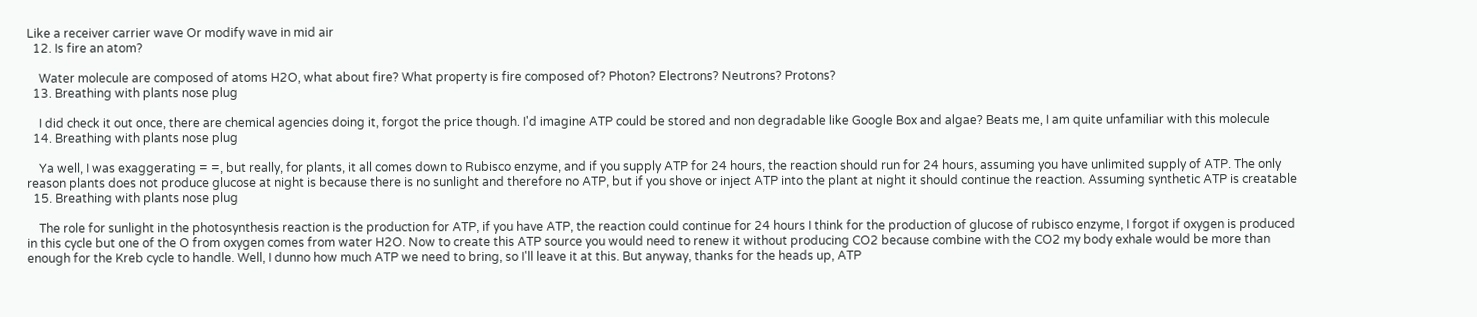Like a receiver carrier wave Or modify wave in mid air
  12. Is fire an atom?

    Water molecule are composed of atoms H2O, what about fire? What property is fire composed of? Photon? Electrons? Neutrons? Protons?
  13. Breathing with plants nose plug

    I did check it out once, there are chemical agencies doing it, forgot the price though. I'd imagine ATP could be stored and non degradable like Google Box and algae? Beats me, I am quite unfamiliar with this molecule
  14. Breathing with plants nose plug

    Ya well, I was exaggerating = =, but really, for plants, it all comes down to Rubisco enzyme, and if you supply ATP for 24 hours, the reaction should run for 24 hours, assuming you have unlimited supply of ATP. The only reason plants does not produce glucose at night is because there is no sunlight and therefore no ATP, but if you shove or inject ATP into the plant at night it should continue the reaction. Assuming synthetic ATP is creatable
  15. Breathing with plants nose plug

    The role for sunlight in the photosynthesis reaction is the production for ATP, if you have ATP, the reaction could continue for 24 hours I think for the production of glucose of rubisco enzyme, I forgot if oxygen is produced in this cycle but one of the O from oxygen comes from water H2O. Now to create this ATP source you would need to renew it without producing CO2 because combine with the CO2 my body exhale would be more than enough for the Kreb cycle to handle. Well, I dunno how much ATP we need to bring, so I'll leave it at this. But anyway, thanks for the heads up, ATP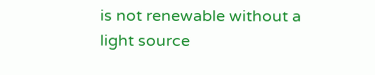is not renewable without a light source